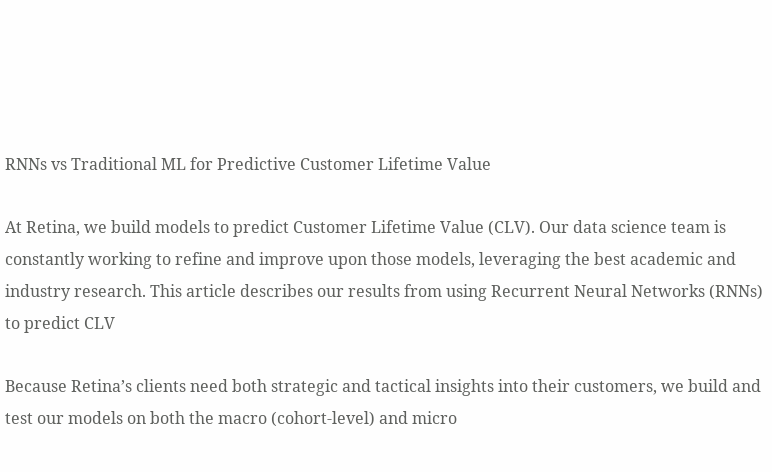RNNs vs Traditional ML for Predictive Customer Lifetime Value

At Retina, we build models to predict Customer Lifetime Value (CLV). Our data science team is constantly working to refine and improve upon those models, leveraging the best academic and industry research. This article describes our results from using Recurrent Neural Networks (RNNs) to predict CLV

Because Retina’s clients need both strategic and tactical insights into their customers, we build and test our models on both the macro (cohort-level) and micro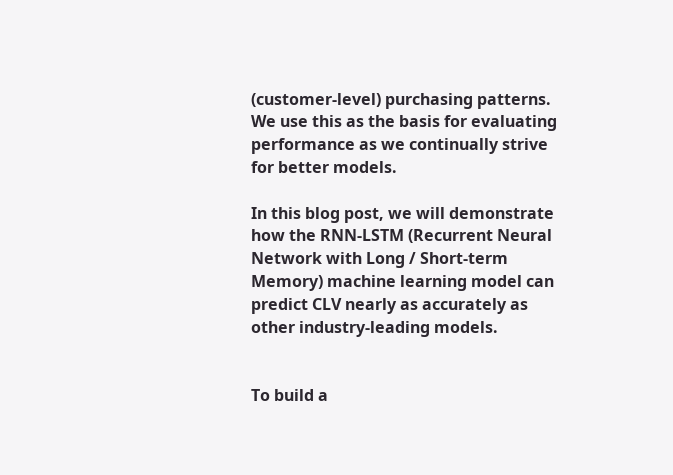(customer-level) purchasing patterns. We use this as the basis for evaluating performance as we continually strive for better models.

In this blog post, we will demonstrate how the RNN-LSTM (Recurrent Neural Network with Long / Short-term Memory) machine learning model can predict CLV nearly as accurately as other industry-leading models.


To build a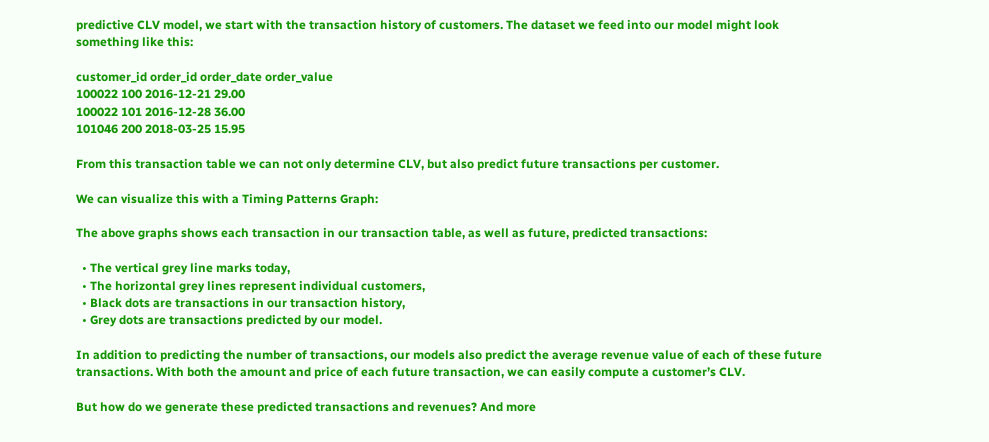predictive CLV model, we start with the transaction history of customers. The dataset we feed into our model might look something like this:

customer_id order_id order_date order_value
100022 100 2016-12-21 29.00
100022 101 2016-12-28 36.00
101046 200 2018-03-25 15.95

From this transaction table we can not only determine CLV, but also predict future transactions per customer.

We can visualize this with a Timing Patterns Graph:

The above graphs shows each transaction in our transaction table, as well as future, predicted transactions:

  • The vertical grey line marks today,
  • The horizontal grey lines represent individual customers,
  • Black dots are transactions in our transaction history,
  • Grey dots are transactions predicted by our model.

In addition to predicting the number of transactions, our models also predict the average revenue value of each of these future transactions. With both the amount and price of each future transaction, we can easily compute a customer’s CLV.

But how do we generate these predicted transactions and revenues? And more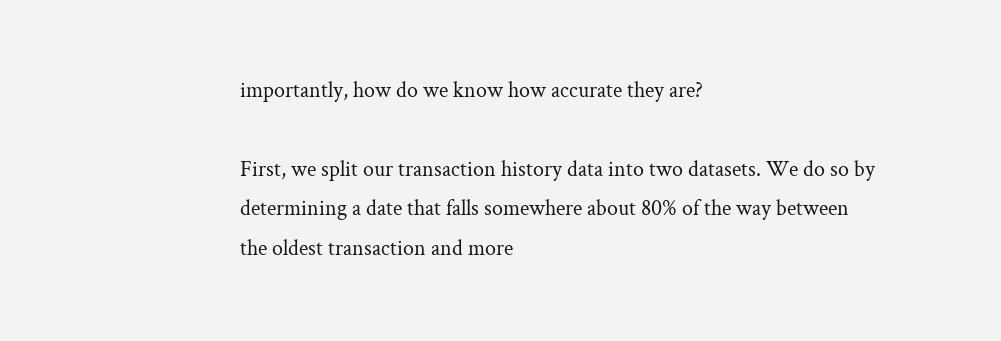importantly, how do we know how accurate they are?

First, we split our transaction history data into two datasets. We do so by determining a date that falls somewhere about 80% of the way between the oldest transaction and more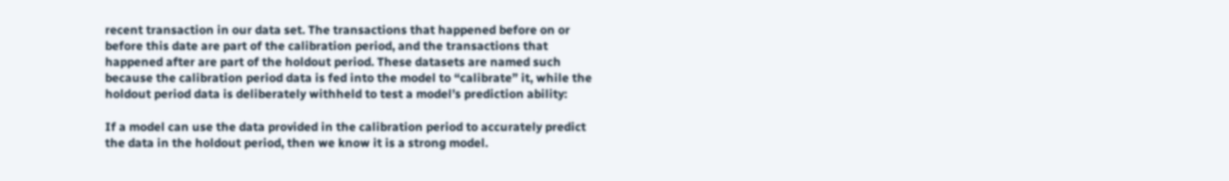recent transaction in our data set. The transactions that happened before on or before this date are part of the calibration period, and the transactions that happened after are part of the holdout period. These datasets are named such because the calibration period data is fed into the model to “calibrate” it, while the holdout period data is deliberately withheld to test a model’s prediction ability:

If a model can use the data provided in the calibration period to accurately predict the data in the holdout period, then we know it is a strong model.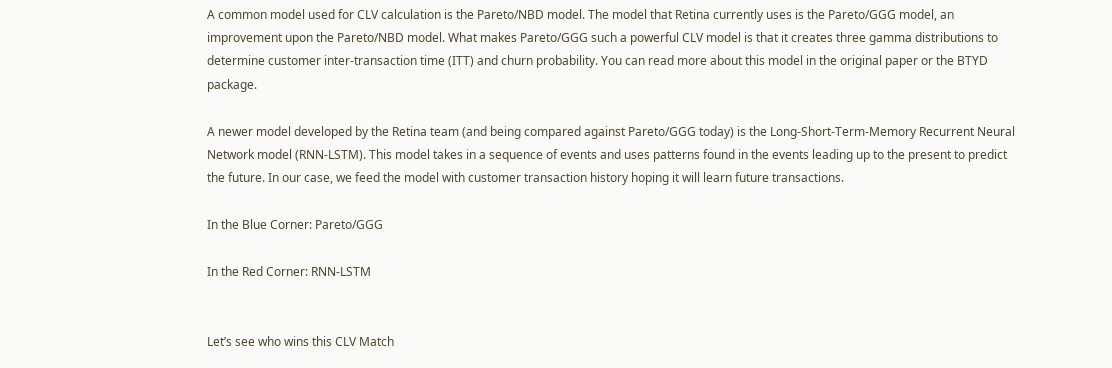A common model used for CLV calculation is the Pareto/NBD model. The model that Retina currently uses is the Pareto/GGG model, an improvement upon the Pareto/NBD model. What makes Pareto/GGG such a powerful CLV model is that it creates three gamma distributions to determine customer inter-transaction time (ITT) and churn probability. You can read more about this model in the original paper or the BTYD package.

A newer model developed by the Retina team (and being compared against Pareto/GGG today) is the Long-Short-Term-Memory Recurrent Neural Network model (RNN-LSTM). This model takes in a sequence of events and uses patterns found in the events leading up to the present to predict the future. In our case, we feed the model with customer transaction history hoping it will learn future transactions.

In the Blue Corner: Pareto/GGG

In the Red Corner: RNN-LSTM


Let’s see who wins this CLV Match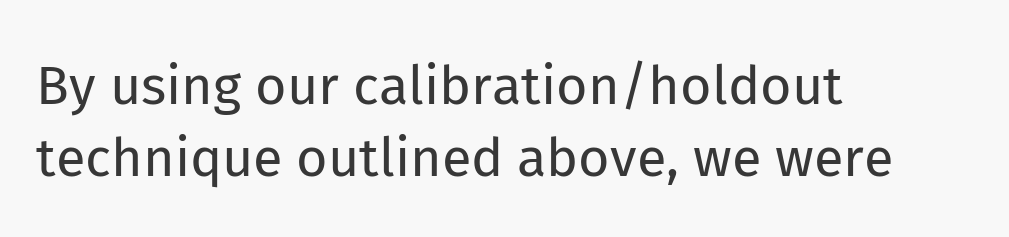By using our calibration/holdout technique outlined above, we were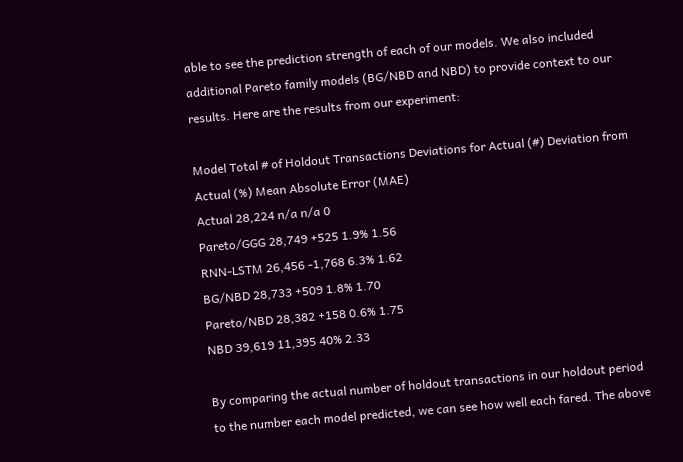able to see the prediction strength of each of our models. We also included additional Pareto family models (BG/NBD and NBD) to provide context to our results. Here are the results from our experiment:

Model Total # of Holdout Transactions Deviations for Actual (#) Deviation from Actual (%) Mean Absolute Error (MAE)
Actual 28,224 n/a n/a 0
Pareto/GGG 28,749 +525 1.9% 1.56
RNN-LSTM 26,456 -1,768 6.3% 1.62
BG/NBD 28,733 +509 1.8% 1.70
Pareto/NBD 28,382 +158 0.6% 1.75
NBD 39,619 11,395 40% 2.33

By comparing the actual number of holdout transactions in our holdout period to the number each model predicted, we can see how well each fared. The above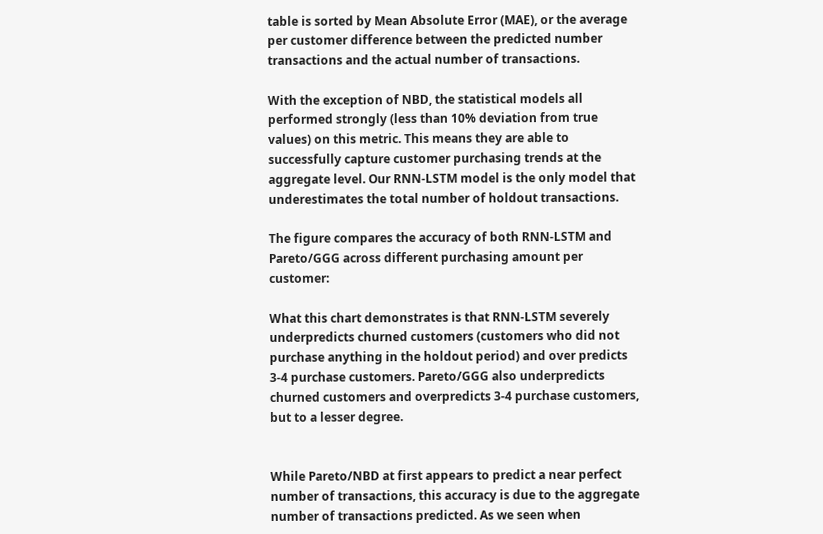table is sorted by Mean Absolute Error (MAE), or the average per customer difference between the predicted number transactions and the actual number of transactions.

With the exception of NBD, the statistical models all performed strongly (less than 10% deviation from true values) on this metric. This means they are able to successfully capture customer purchasing trends at the aggregate level. Our RNN-LSTM model is the only model that underestimates the total number of holdout transactions.

The figure compares the accuracy of both RNN-LSTM and Pareto/GGG across different purchasing amount per customer:

What this chart demonstrates is that RNN-LSTM severely underpredicts churned customers (customers who did not purchase anything in the holdout period) and over predicts 3-4 purchase customers. Pareto/GGG also underpredicts churned customers and overpredicts 3-4 purchase customers, but to a lesser degree.


While Pareto/NBD at first appears to predict a near perfect number of transactions, this accuracy is due to the aggregate number of transactions predicted. As we seen when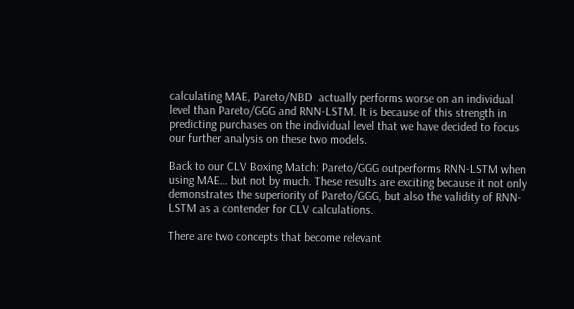calculating MAE, Pareto/NBD  actually performs worse on an individual level than Pareto/GGG and RNN-LSTM. It is because of this strength in predicting purchases on the individual level that we have decided to focus our further analysis on these two models.

Back to our CLV Boxing Match: Pareto/GGG outperforms RNN-LSTM when using MAE… but not by much. These results are exciting because it not only demonstrates the superiority of Pareto/GGG, but also the validity of RNN-LSTM as a contender for CLV calculations.

There are two concepts that become relevant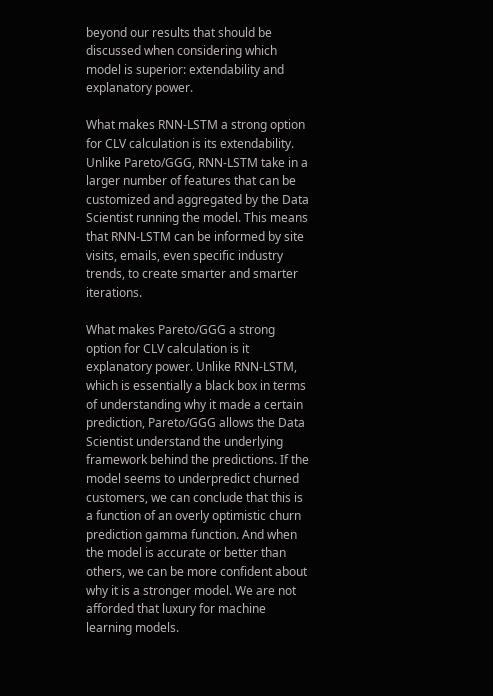beyond our results that should be discussed when considering which model is superior: extendability and explanatory power.

What makes RNN-LSTM a strong option for CLV calculation is its extendability. Unlike Pareto/GGG, RNN-LSTM take in a larger number of features that can be customized and aggregated by the Data Scientist running the model. This means that RNN-LSTM can be informed by site visits, emails, even specific industry trends, to create smarter and smarter iterations.

What makes Pareto/GGG a strong option for CLV calculation is it explanatory power. Unlike RNN-LSTM, which is essentially a black box in terms of understanding why it made a certain prediction, Pareto/GGG allows the Data Scientist understand the underlying framework behind the predictions. If the model seems to underpredict churned customers, we can conclude that this is a function of an overly optimistic churn prediction gamma function. And when the model is accurate or better than others, we can be more confident about why it is a stronger model. We are not afforded that luxury for machine learning models.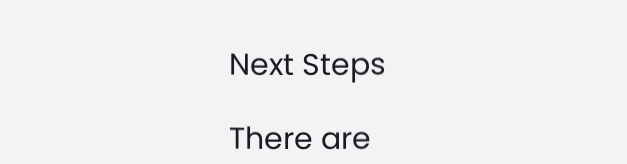Next Steps

There are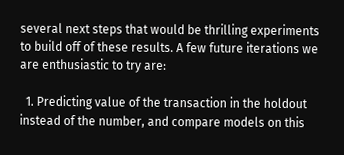several next steps that would be thrilling experiments to build off of these results. A few future iterations we are enthusiastic to try are:

  1. Predicting value of the transaction in the holdout instead of the number, and compare models on this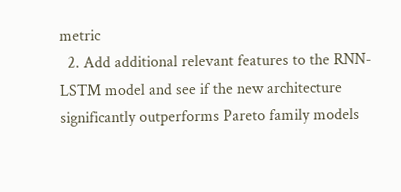metric
  2. Add additional relevant features to the RNN-LSTM model and see if the new architecture significantly outperforms Pareto family models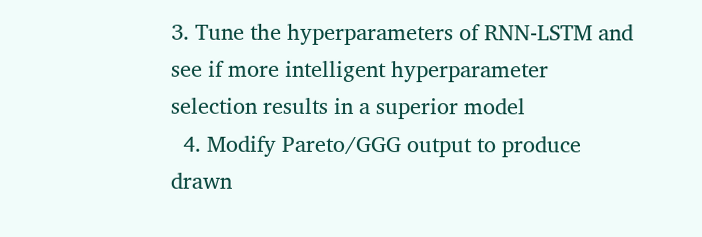3. Tune the hyperparameters of RNN-LSTM and see if more intelligent hyperparameter selection results in a superior model
  4. Modify Pareto/GGG output to produce drawn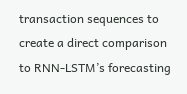transaction sequences to create a direct comparison to RNN-LSTM’s forecasting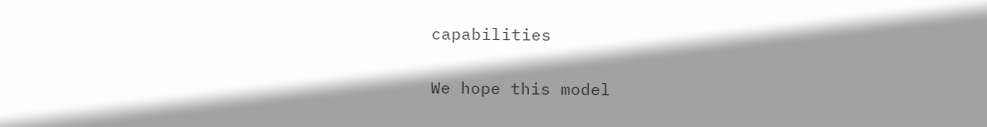capabilities

We hope this model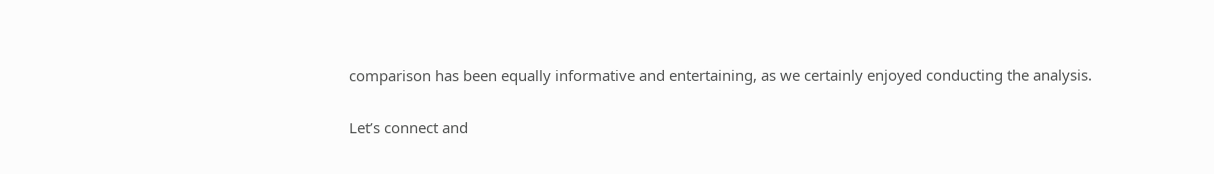comparison has been equally informative and entertaining, as we certainly enjoyed conducting the analysis.

Let’s connect and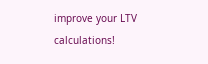improve your LTV calculations!